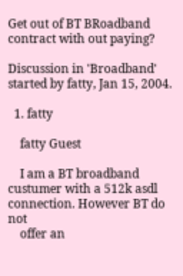Get out of BT BRoadband contract with out paying?

Discussion in 'Broadband' started by fatty, Jan 15, 2004.

  1. fatty

    fatty Guest

    I am a BT broadband custumer with a 512k asdl connection. However BT do not
    offer an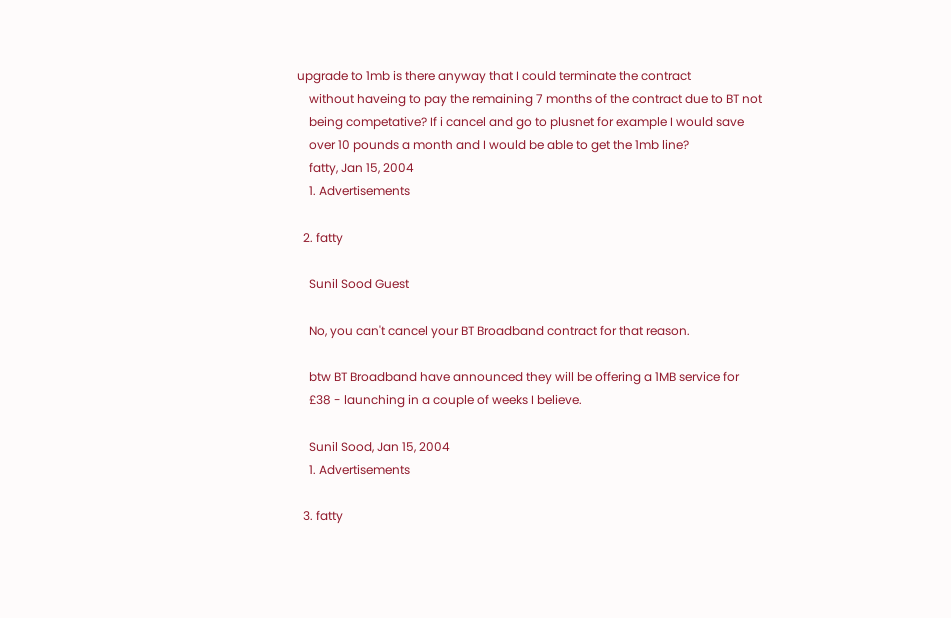upgrade to 1mb is there anyway that I could terminate the contract
    without haveing to pay the remaining 7 months of the contract due to BT not
    being competative? If i cancel and go to plusnet for example I would save
    over 10 pounds a month and I would be able to get the 1mb line?
    fatty, Jan 15, 2004
    1. Advertisements

  2. fatty

    Sunil Sood Guest

    No, you can't cancel your BT Broadband contract for that reason.

    btw BT Broadband have announced they will be offering a 1MB service for
    £38 - launching in a couple of weeks I believe.

    Sunil Sood, Jan 15, 2004
    1. Advertisements

  3. fatty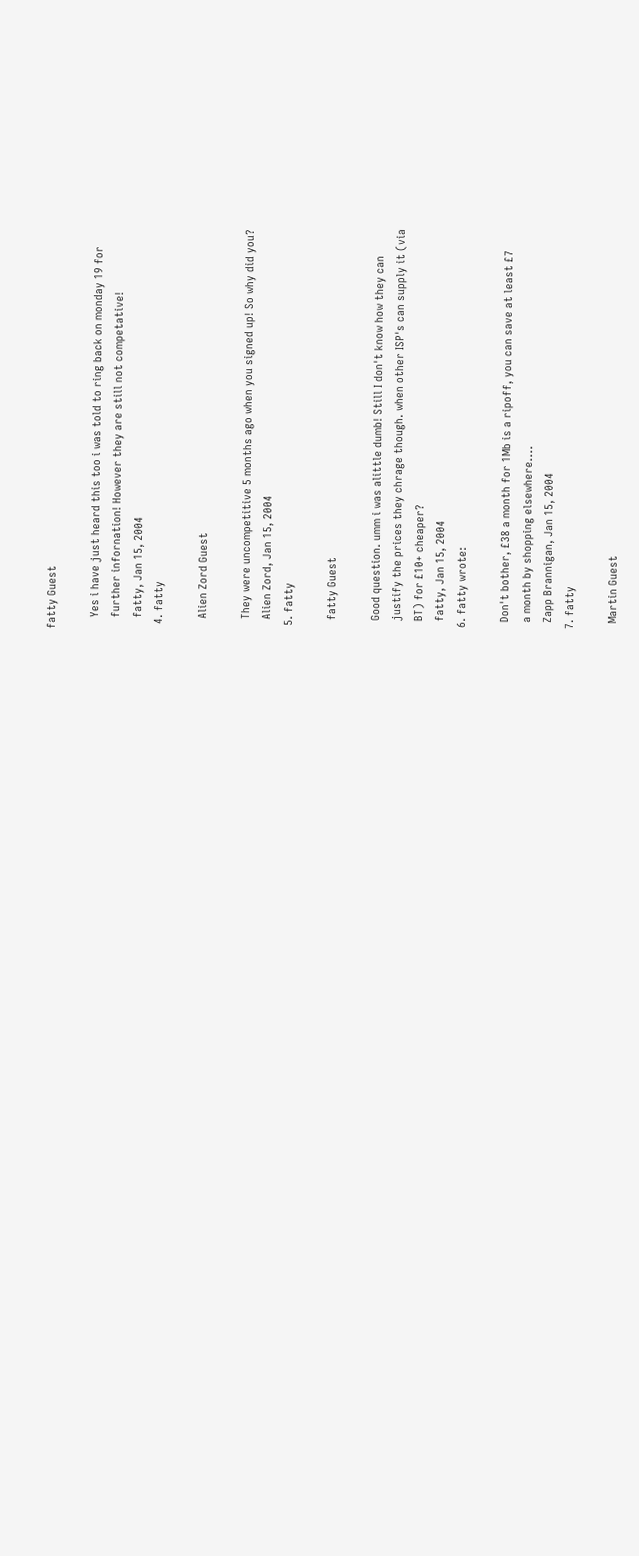fatty Guest

    Yes i have just heard this too i was told to ring back on monday 19 for
    further infornation! However they are still not competative!
    fatty, Jan 15, 2004
  4. fatty

    Alien Zord Guest

    They were uncompetitive 5 months ago when you signed up! So why did you?
    Alien Zord, Jan 15, 2004
  5. fatty

    fatty Guest

    Good question. umm i was alittle dumb! Still I don't know how they can
    justify the prices they chrage though. when other ISP's can supply it (via
    BT) for £10+ cheaper?
    fatty, Jan 15, 2004
  6. fatty wrote:

    Don't bother, £38 a month for 1Mb is a ripoff, you can save at least £7
    a month by shopping elsewhere....
    Zapp Brannigan, Jan 15, 2004
  7. fatty

    Martin Guest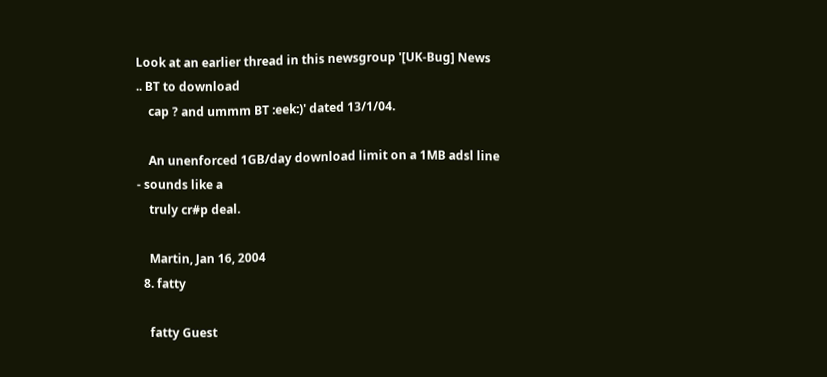Look at an earlier thread in this newsgroup '[UK-Bug] News .. BT to download
    cap ? and ummm BT :eek:)' dated 13/1/04.

    An unenforced 1GB/day download limit on a 1MB adsl line - sounds like a
    truly cr#p deal.

    Martin, Jan 16, 2004
  8. fatty

    fatty Guest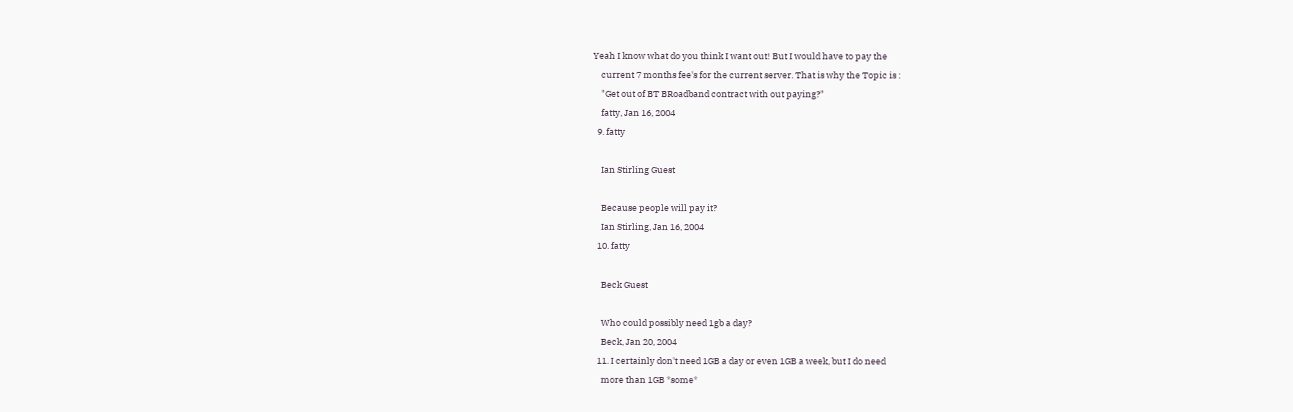Yeah I know what do you think I want out! But I would have to pay the
    current 7 months fee's for the current server. That is why the Topic is :
    "Get out of BT BRoadband contract with out paying?"
    fatty, Jan 16, 2004
  9. fatty

    Ian Stirling Guest

    Because people will pay it?
    Ian Stirling, Jan 16, 2004
  10. fatty

    Beck Guest

    Who could possibly need 1gb a day?
    Beck, Jan 20, 2004
  11. I certainly don't need 1GB a day or even 1GB a week, but I do need
    more than 1GB *some*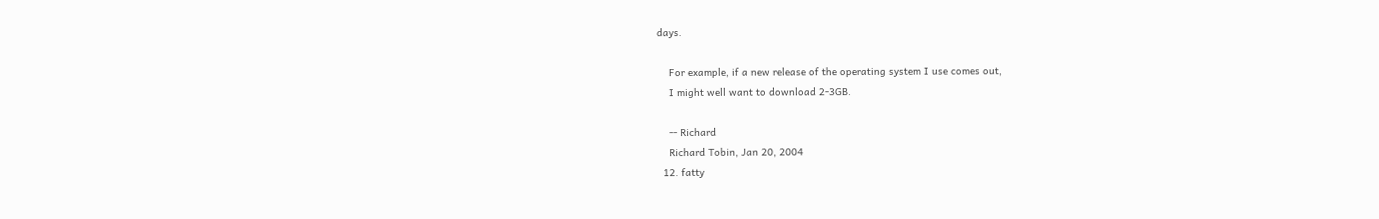days.

    For example, if a new release of the operating system I use comes out,
    I might well want to download 2-3GB.

    -- Richard
    Richard Tobin, Jan 20, 2004
  12. fatty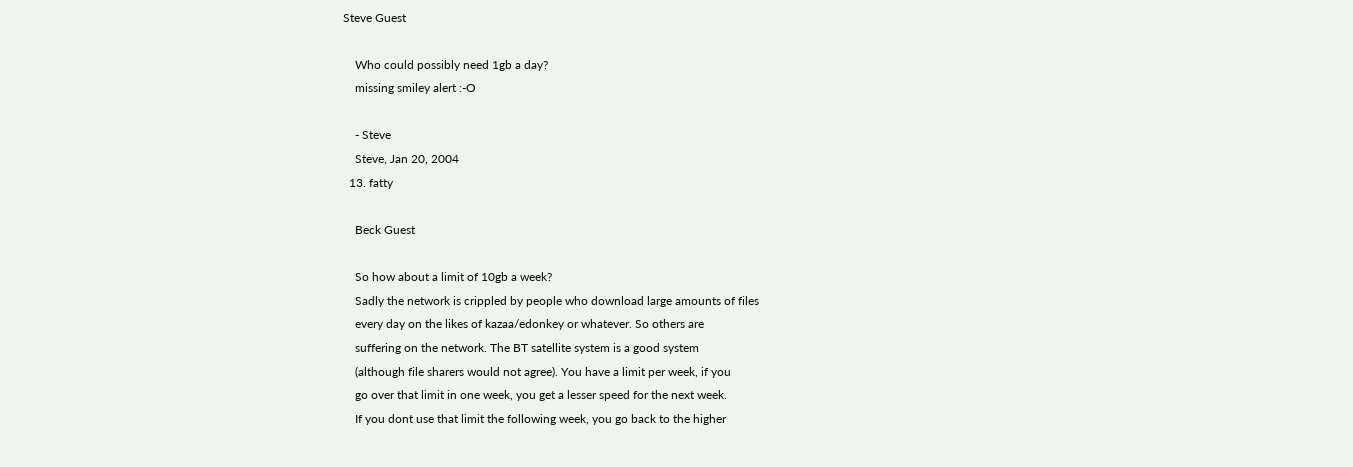Steve Guest

    Who could possibly need 1gb a day?
    missing smiley alert :-O

    - Steve
    Steve, Jan 20, 2004
  13. fatty

    Beck Guest

    So how about a limit of 10gb a week?
    Sadly the network is crippled by people who download large amounts of files
    every day on the likes of kazaa/edonkey or whatever. So others are
    suffering on the network. The BT satellite system is a good system
    (although file sharers would not agree). You have a limit per week, if you
    go over that limit in one week, you get a lesser speed for the next week.
    If you dont use that limit the following week, you go back to the higher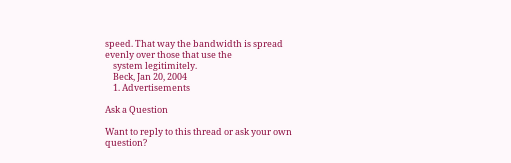speed. That way the bandwidth is spread evenly over those that use the
    system legitimitely.
    Beck, Jan 20, 2004
    1. Advertisements

Ask a Question

Want to reply to this thread or ask your own question?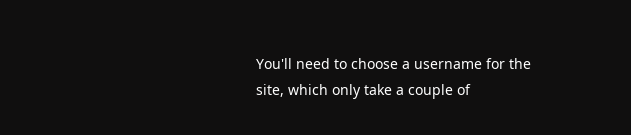You'll need to choose a username for the site, which only take a couple of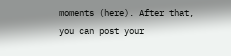moments (here). After that, you can post your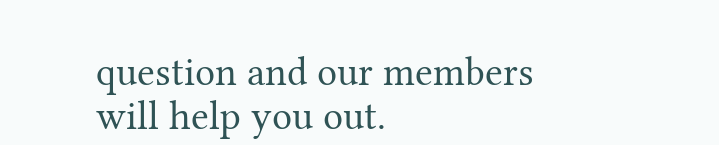question and our members will help you out.